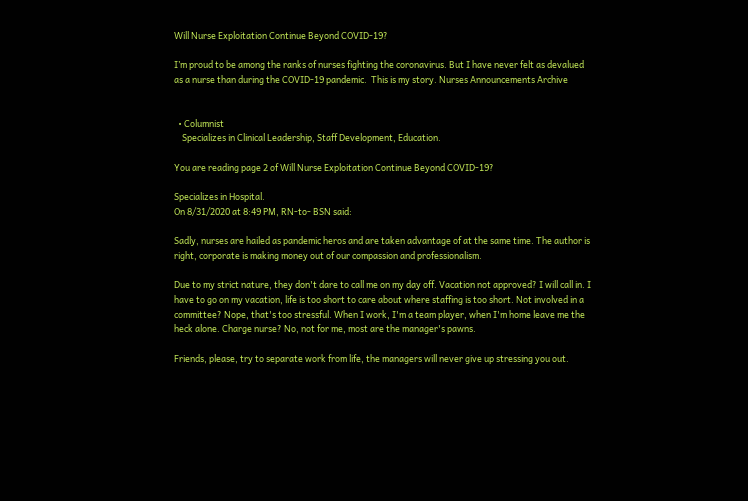Will Nurse Exploitation Continue Beyond COVID-19?

I’m proud to be among the ranks of nurses fighting the coronavirus. But I have never felt as devalued as a nurse than during the COVID-19 pandemic.  This is my story. Nurses Announcements Archive


  • Columnist
    Specializes in Clinical Leadership, Staff Development, Education.

You are reading page 2 of Will Nurse Exploitation Continue Beyond COVID-19?

Specializes in Hospital.
On 8/31/2020 at 8:49 PM, RN-to- BSN said:

Sadly, nurses are hailed as pandemic heros and are taken advantage of at the same time. The author is right, corporate is making money out of our compassion and professionalism.

Due to my strict nature, they don't dare to call me on my day off. Vacation not approved? I will call in. I have to go on my vacation, life is too short to care about where staffing is too short. Not involved in a committee? Nope, that's too stressful. When I work, I'm a team player, when I'm home leave me the heck alone. Charge nurse? No, not for me, most are the manager's pawns.

Friends, please, try to separate work from life, the managers will never give up stressing you out.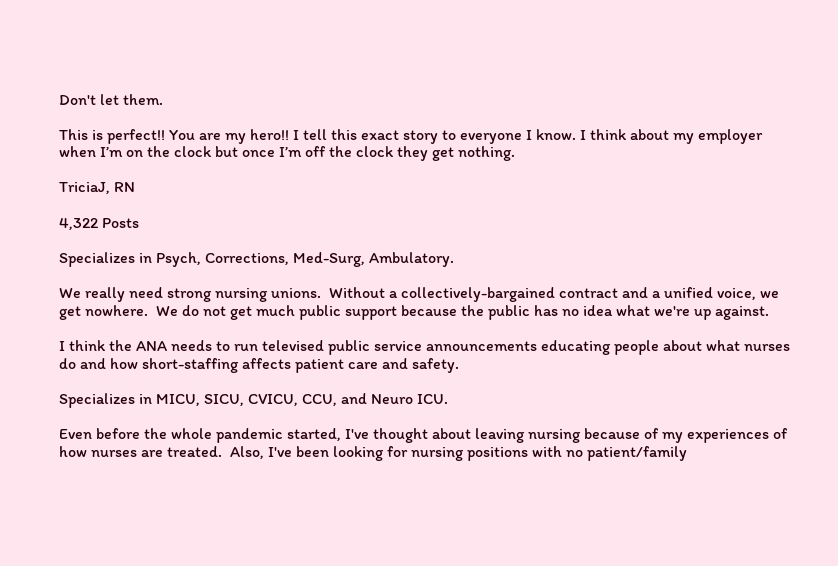Don't let them.

This is perfect!! You are my hero!! I tell this exact story to everyone I know. I think about my employer when I’m on the clock but once I’m off the clock they get nothing.

TriciaJ, RN

4,322 Posts

Specializes in Psych, Corrections, Med-Surg, Ambulatory.

We really need strong nursing unions.  Without a collectively-bargained contract and a unified voice, we get nowhere.  We do not get much public support because the public has no idea what we're up against.

I think the ANA needs to run televised public service announcements educating people about what nurses do and how short-staffing affects patient care and safety.

Specializes in MICU, SICU, CVICU, CCU, and Neuro ICU.

Even before the whole pandemic started, I've thought about leaving nursing because of my experiences of how nurses are treated.  Also, I've been looking for nursing positions with no patient/family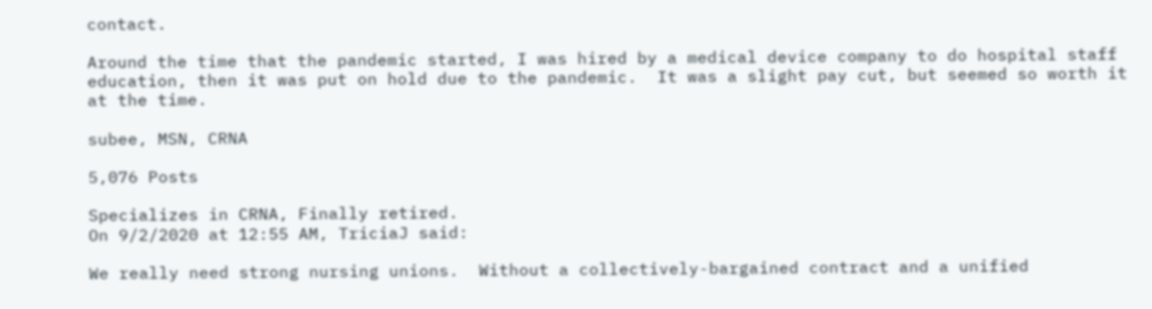contact.

Around the time that the pandemic started, I was hired by a medical device company to do hospital staff education, then it was put on hold due to the pandemic.  It was a slight pay cut, but seemed so worth it at the time.

subee, MSN, CRNA

5,076 Posts

Specializes in CRNA, Finally retired.
On 9/2/2020 at 12:55 AM, TriciaJ said:

We really need strong nursing unions.  Without a collectively-bargained contract and a unified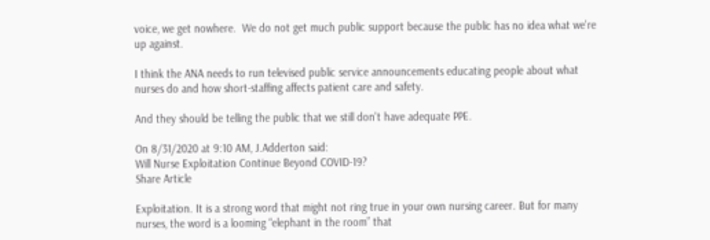voice, we get nowhere.  We do not get much public support because the public has no idea what we're up against.

I think the ANA needs to run televised public service announcements educating people about what nurses do and how short-staffing affects patient care and safety.

And they should be telling the public that we still don't have adequate PPE.

On 8/31/2020 at 9:10 AM, J.Adderton said:
Will Nurse Exploitation Continue Beyond COVID-19?
Share Article

Exploitation. It is a strong word that might not ring true in your own nursing career. But for many nurses, the word is a looming “elephant in the room” that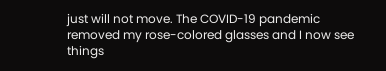just will not move. The COVID-19 pandemic removed my rose-colored glasses and I now see things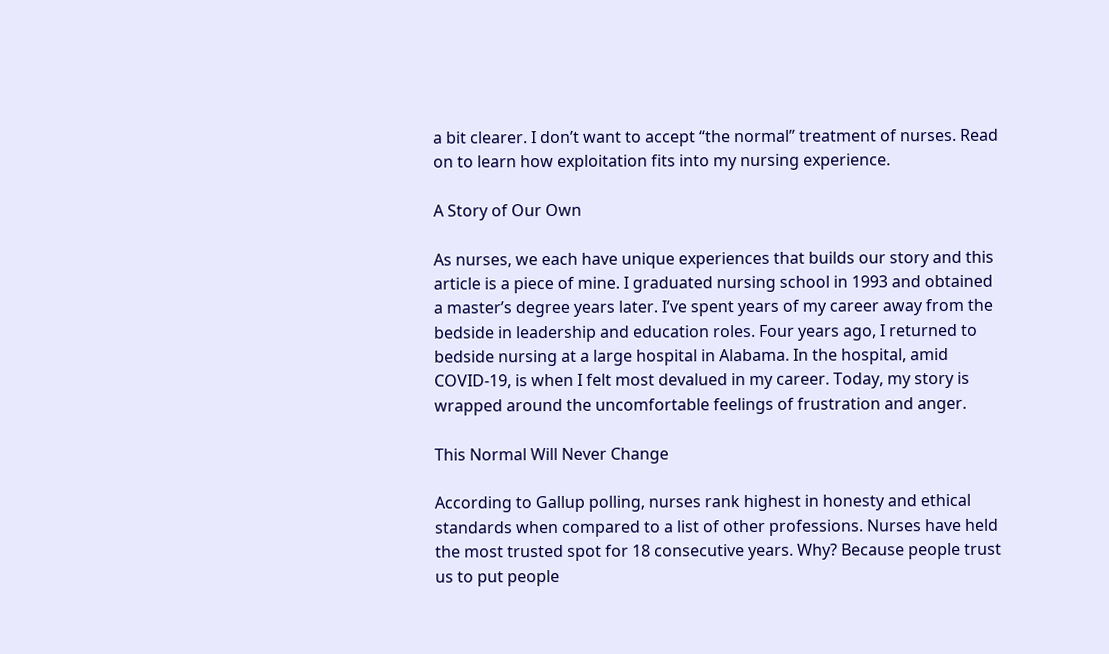a bit clearer. I don’t want to accept “the normal” treatment of nurses. Read on to learn how exploitation fits into my nursing experience.

A Story of Our Own

As nurses, we each have unique experiences that builds our story and this article is a piece of mine. I graduated nursing school in 1993 and obtained a master’s degree years later. I’ve spent years of my career away from the bedside in leadership and education roles. Four years ago, I returned to bedside nursing at a large hospital in Alabama. In the hospital, amid COVID-19, is when I felt most devalued in my career. Today, my story is wrapped around the uncomfortable feelings of frustration and anger.

This Normal Will Never Change

According to Gallup polling, nurses rank highest in honesty and ethical standards when compared to a list of other professions. Nurses have held the most trusted spot for 18 consecutive years. Why? Because people trust us to put people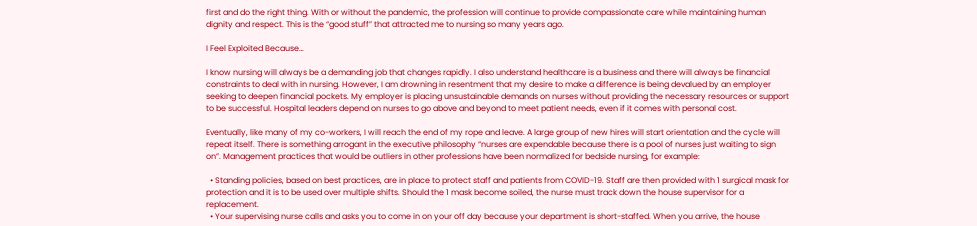first and do the right thing. With or without the pandemic, the profession will continue to provide compassionate care while maintaining human dignity and respect. This is the “good stuff” that attracted me to nursing so many years ago.

I Feel Exploited Because…

I know nursing will always be a demanding job that changes rapidly. I also understand healthcare is a business and there will always be financial constraints to deal with in nursing. However, I am drowning in resentment that my desire to make a difference is being devalued by an employer seeking to deepen financial pockets. My employer is placing unsustainable demands on nurses without providing the necessary resources or support to be successful. Hospital leaders depend on nurses to go above and beyond to meet patient needs, even if it comes with personal cost.

Eventually, like many of my co-workers, I will reach the end of my rope and leave. A large group of new hires will start orientation and the cycle will repeat itself. There is something arrogant in the executive philosophy “nurses are expendable because there is a pool of nurses just waiting to sign on”. Management practices that would be outliers in other professions have been normalized for bedside nursing, for example:

  • Standing policies, based on best practices, are in place to protect staff and patients from COVID-19. Staff are then provided with 1 surgical mask for protection and it is to be used over multiple shifts. Should the 1 mask become soiled, the nurse must track down the house supervisor for a replacement.
  • Your supervising nurse calls and asks you to come in on your off day because your department is short-staffed. When you arrive, the house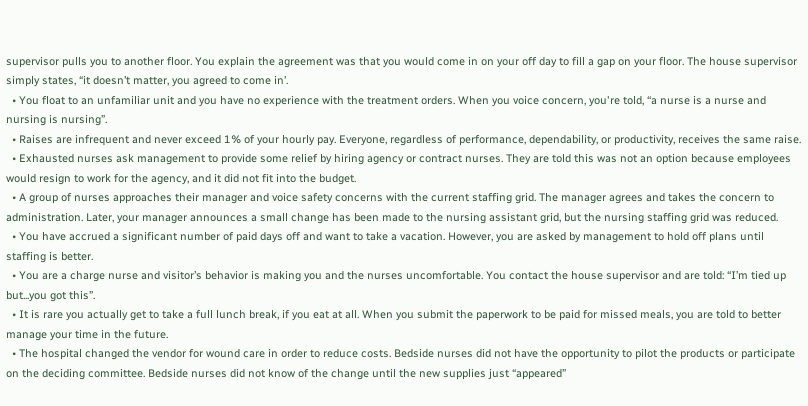supervisor pulls you to another floor. You explain the agreement was that you would come in on your off day to fill a gap on your floor. The house supervisor simply states, “it doesn’t matter, you agreed to come in’.
  • You float to an unfamiliar unit and you have no experience with the treatment orders. When you voice concern, you're told, “a nurse is a nurse and nursing is nursing”.
  • Raises are infrequent and never exceed 1% of your hourly pay. Everyone, regardless of performance, dependability, or productivity, receives the same raise.
  • Exhausted nurses ask management to provide some relief by hiring agency or contract nurses. They are told this was not an option because employees would resign to work for the agency, and it did not fit into the budget.
  • A group of nurses approaches their manager and voice safety concerns with the current staffing grid. The manager agrees and takes the concern to administration. Later, your manager announces a small change has been made to the nursing assistant grid, but the nursing staffing grid was reduced.
  • You have accrued a significant number of paid days off and want to take a vacation. However, you are asked by management to hold off plans until staffing is better.
  • You are a charge nurse and visitor’s behavior is making you and the nurses uncomfortable. You contact the house supervisor and are told: “I’m tied up but...you got this”.
  • It is rare you actually get to take a full lunch break, if you eat at all. When you submit the paperwork to be paid for missed meals, you are told to better manage your time in the future.
  • The hospital changed the vendor for wound care in order to reduce costs. Bedside nurses did not have the opportunity to pilot the products or participate on the deciding committee. Bedside nurses did not know of the change until the new supplies just “appeared”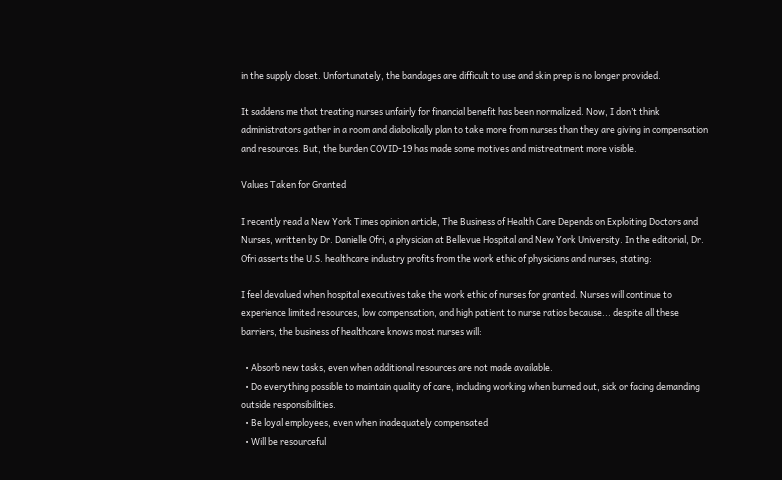in the supply closet. Unfortunately, the bandages are difficult to use and skin prep is no longer provided.

It saddens me that treating nurses unfairly for financial benefit has been normalized. Now, I don’t think administrators gather in a room and diabolically plan to take more from nurses than they are giving in compensation and resources. But, the burden COVID-19 has made some motives and mistreatment more visible.

Values Taken for Granted

I recently read a New York Times opinion article, The Business of Health Care Depends on Exploiting Doctors and Nurses, written by Dr. Danielle Ofri, a physician at Bellevue Hospital and New York University. In the editorial, Dr. Ofri asserts the U.S. healthcare industry profits from the work ethic of physicians and nurses, stating:

I feel devalued when hospital executives take the work ethic of nurses for granted. Nurses will continue to experience limited resources, low compensation, and high patient to nurse ratios because... despite all these barriers, the business of healthcare knows most nurses will:

  • Absorb new tasks, even when additional resources are not made available.
  • Do everything possible to maintain quality of care, including working when burned out, sick or facing demanding outside responsibilities.
  • Be loyal employees, even when inadequately compensated
  • Will be resourceful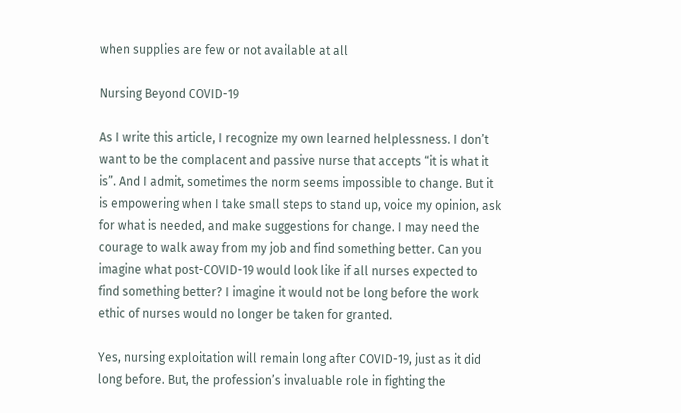when supplies are few or not available at all

Nursing Beyond COVID-19

As I write this article, I recognize my own learned helplessness. I don’t want to be the complacent and passive nurse that accepts “it is what it is”. And I admit, sometimes the norm seems impossible to change. But it is empowering when I take small steps to stand up, voice my opinion, ask for what is needed, and make suggestions for change. I may need the courage to walk away from my job and find something better. Can you imagine what post-COVID-19 would look like if all nurses expected to find something better? I imagine it would not be long before the work ethic of nurses would no longer be taken for granted.

Yes, nursing exploitation will remain long after COVID-19, just as it did long before. But, the profession’s invaluable role in fighting the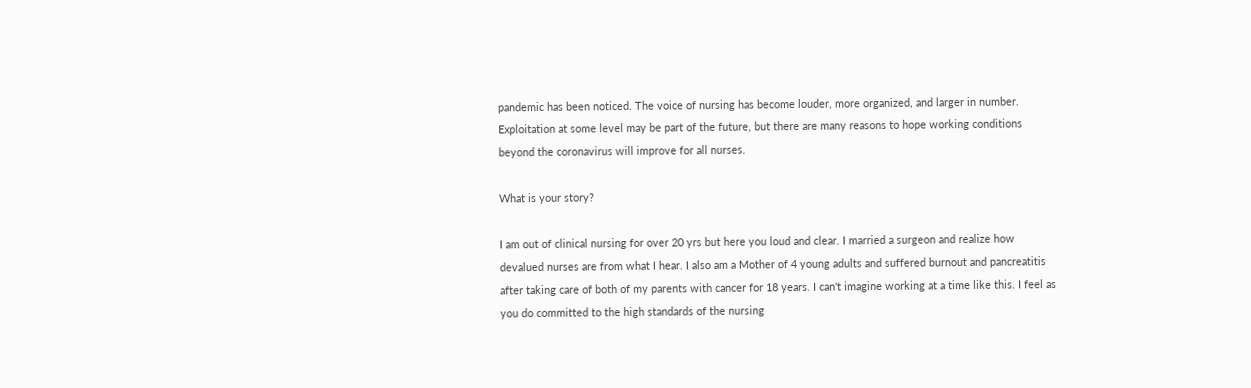pandemic has been noticed. The voice of nursing has become louder, more organized, and larger in number. Exploitation at some level may be part of the future, but there are many reasons to hope working conditions beyond the coronavirus will improve for all nurses.

What is your story?

I am out of clinical nursing for over 20 yrs but here you loud and clear. I married a surgeon and realize how devalued nurses are from what I hear. I also am a Mother of 4 young adults and suffered burnout and pancreatitis after taking care of both of my parents with cancer for 18 years. I can't imagine working at a time like this. I feel as you do committed to the high standards of the nursing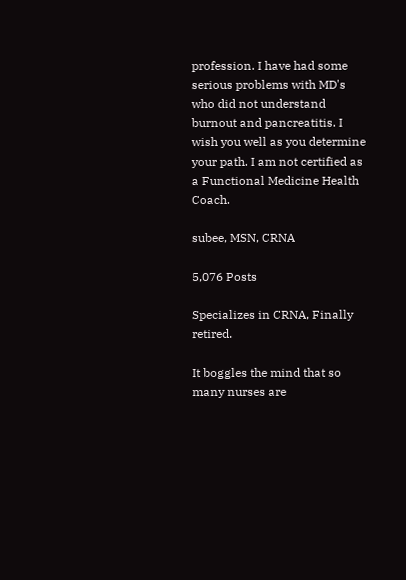profession. I have had some serious problems with MD's who did not understand burnout and pancreatitis. I wish you well as you determine your path. I am not certified as a Functional Medicine Health Coach.

subee, MSN, CRNA

5,076 Posts

Specializes in CRNA, Finally retired.

It boggles the mind that so many nurses are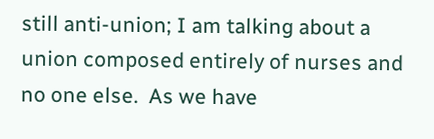still anti-union; I am talking about a union composed entirely of nurses and no one else.  As we have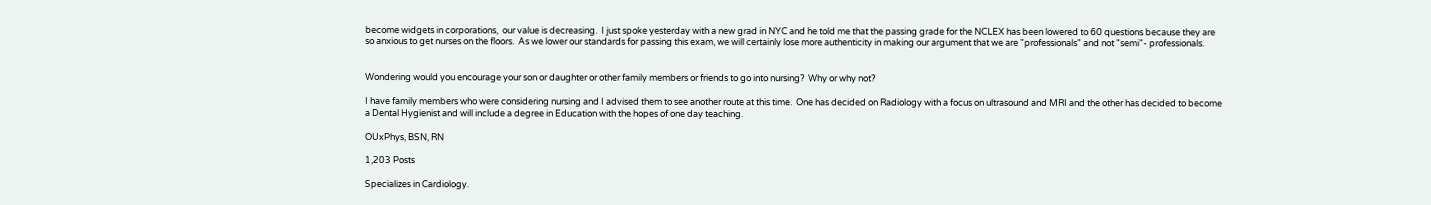become widgets in corporations,  our value is decreasing.  I just spoke yesterday with a new grad in NYC and he told me that the passing grade for the NCLEX has been lowered to 60 questions because they are so anxious to get nurses on the floors.  As we lower our standards for passing this exam, we will certainly lose more authenticity in making our argument that we are "professionals" and not "semi"- professionals.


Wondering would you encourage your son or daughter or other family members or friends to go into nursing?  Why or why not?

I have family members who were considering nursing and I advised them to see another route at this time.  One has decided on Radiology with a focus on ultrasound and MRI and the other has decided to become a Dental Hygienist and will include a degree in Education with the hopes of one day teaching.

OUxPhys, BSN, RN

1,203 Posts

Specializes in Cardiology.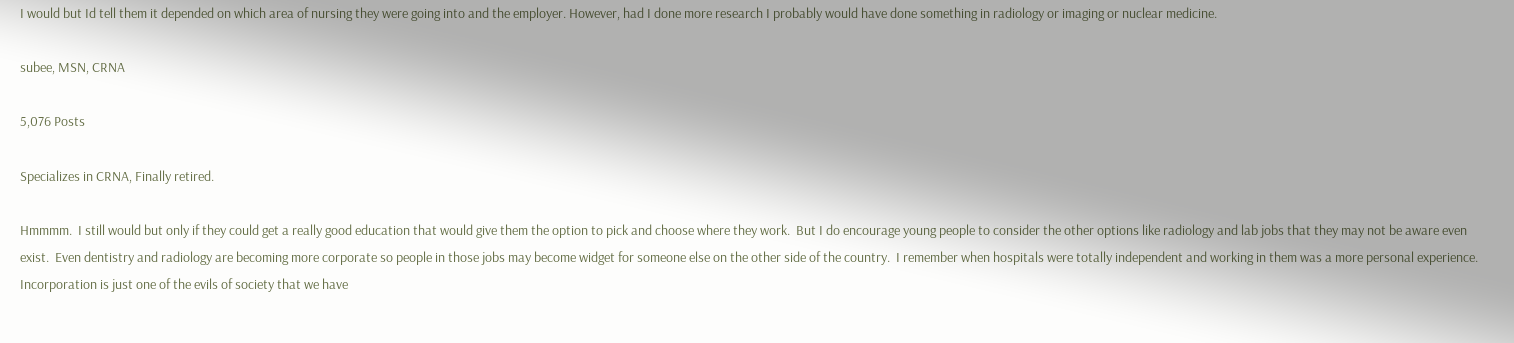I would but Id tell them it depended on which area of nursing they were going into and the employer. However, had I done more research I probably would have done something in radiology or imaging or nuclear medicine.

subee, MSN, CRNA

5,076 Posts

Specializes in CRNA, Finally retired.

Hmmmm.  I still would but only if they could get a really good education that would give them the option to pick and choose where they work.  But I do encourage young people to consider the other options like radiology and lab jobs that they may not be aware even exist.  Even dentistry and radiology are becoming more corporate so people in those jobs may become widget for someone else on the other side of the country.  I remember when hospitals were totally independent and working in them was a more personal experience.  Incorporation is just one of the evils of society that we have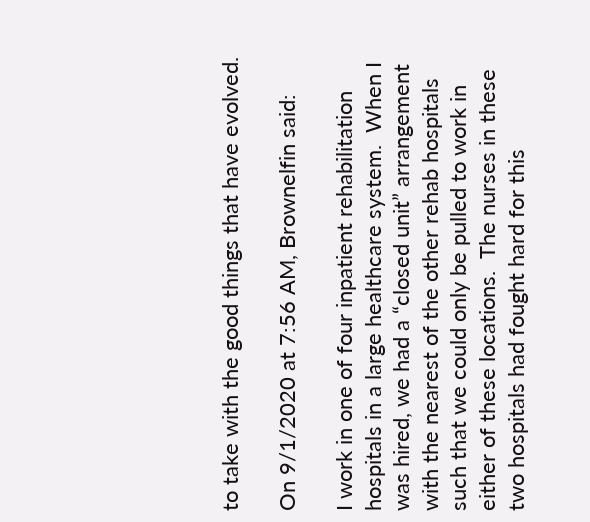to take with the good things that have evolved.

On 9/1/2020 at 7:56 AM, Brownelfin said:

I work in one of four inpatient rehabilitation hospitals in a large healthcare system.  When I was hired, we had a “closed unit” arrangement with the nearest of the other rehab hospitals such that we could only be pulled to work in either of these locations.  The nurses in these two hospitals had fought hard for this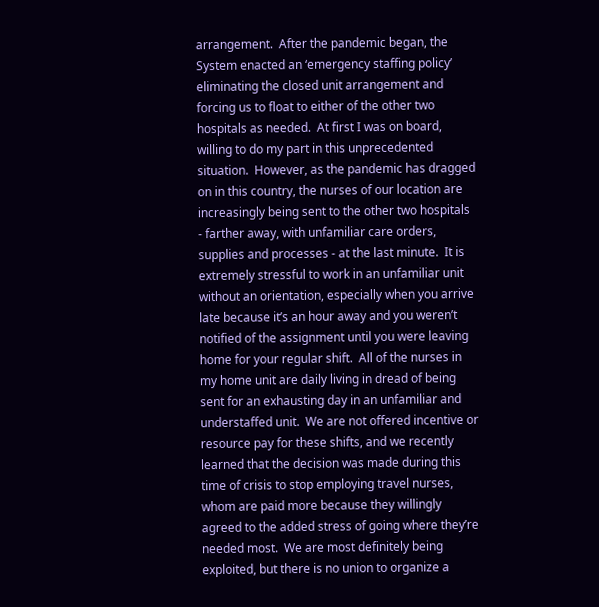arrangement.  After the pandemic began, the System enacted an ‘emergency staffing policy’ eliminating the closed unit arrangement and forcing us to float to either of the other two hospitals as needed.  At first I was on board, willing to do my part in this unprecedented situation.  However, as the pandemic has dragged on in this country, the nurses of our location are increasingly being sent to the other two hospitals - farther away, with unfamiliar care orders, supplies and processes - at the last minute.  It is extremely stressful to work in an unfamiliar unit without an orientation, especially when you arrive late because it’s an hour away and you weren’t notified of the assignment until you were leaving home for your regular shift.  All of the nurses in my home unit are daily living in dread of being sent for an exhausting day in an unfamiliar and understaffed unit.  We are not offered incentive or resource pay for these shifts, and we recently learned that the decision was made during this time of crisis to stop employing travel nurses, whom are paid more because they willingly agreed to the added stress of going where they’re needed most.  We are most definitely being exploited, but there is no union to organize a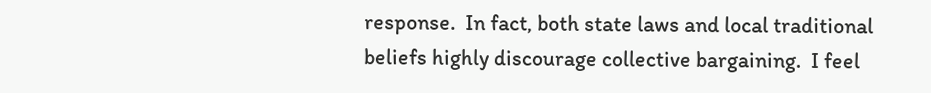response.  In fact, both state laws and local traditional beliefs highly discourage collective bargaining.  I feel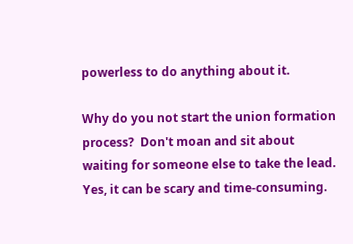powerless to do anything about it.

Why do you not start the union formation process?  Don't moan and sit about waiting for someone else to take the lead.  Yes, it can be scary and time-consuming.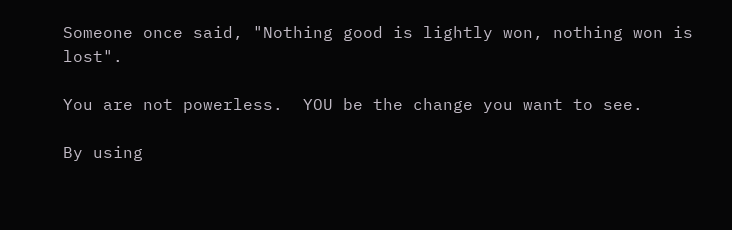Someone once said, "Nothing good is lightly won, nothing won is lost".

You are not powerless.  YOU be the change you want to see.

By using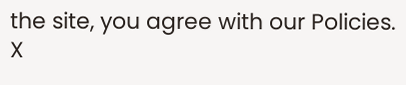the site, you agree with our Policies. X